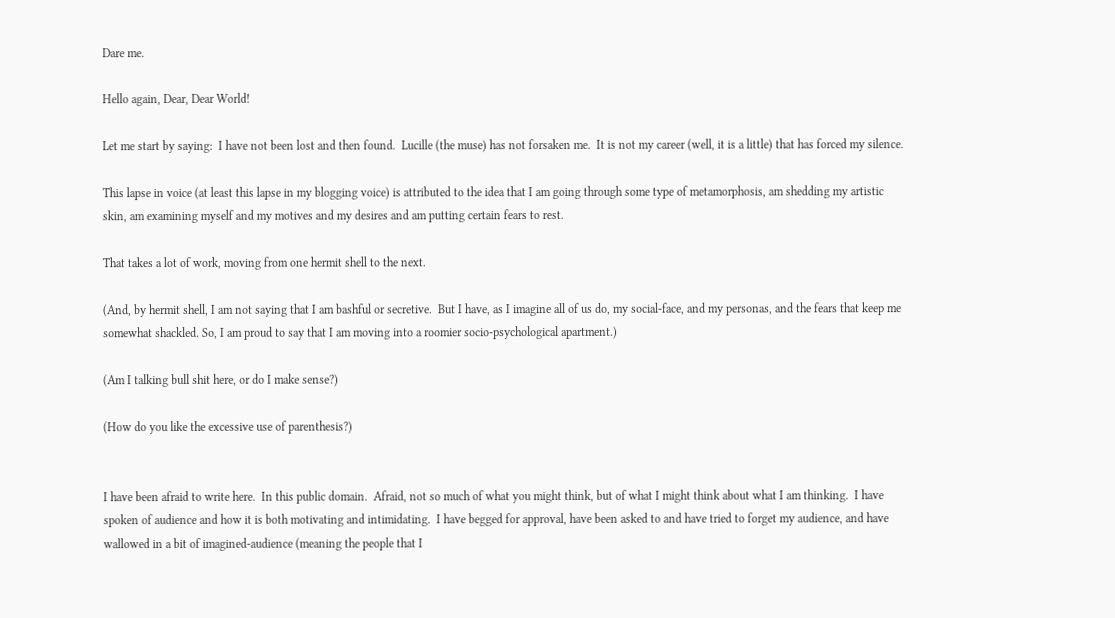Dare me.

Hello again, Dear, Dear World!

Let me start by saying:  I have not been lost and then found.  Lucille (the muse) has not forsaken me.  It is not my career (well, it is a little) that has forced my silence.

This lapse in voice (at least this lapse in my blogging voice) is attributed to the idea that I am going through some type of metamorphosis, am shedding my artistic skin, am examining myself and my motives and my desires and am putting certain fears to rest.

That takes a lot of work, moving from one hermit shell to the next.

(And, by hermit shell, I am not saying that I am bashful or secretive.  But I have, as I imagine all of us do, my social-face, and my personas, and the fears that keep me somewhat shackled. So, I am proud to say that I am moving into a roomier socio-psychological apartment.)

(Am I talking bull shit here, or do I make sense?)

(How do you like the excessive use of parenthesis?)


I have been afraid to write here.  In this public domain.  Afraid, not so much of what you might think, but of what I might think about what I am thinking.  I have spoken of audience and how it is both motivating and intimidating.  I have begged for approval, have been asked to and have tried to forget my audience, and have wallowed in a bit of imagined-audience (meaning the people that I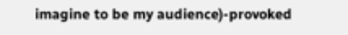imagine to be my audience)-provoked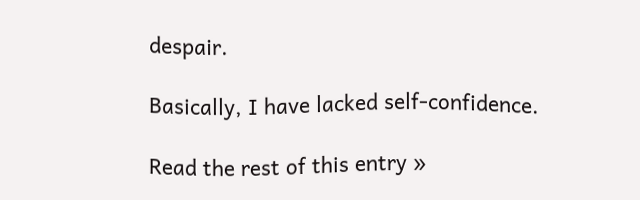despair.

Basically, I have lacked self-confidence.

Read the rest of this entry »